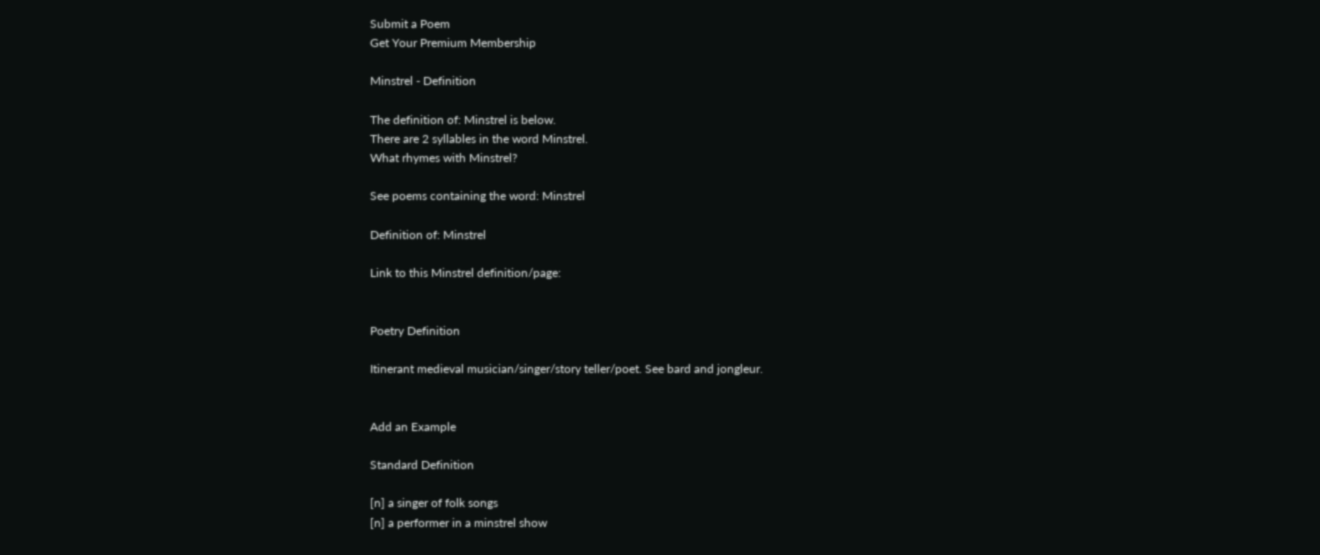Submit a Poem
Get Your Premium Membership

Minstrel - Definition

The definition of: Minstrel is below.
There are 2 syllables in the word Minstrel.
What rhymes with Minstrel?

See poems containing the word: Minstrel

Definition of: Minstrel

Link to this Minstrel definition/page:


Poetry Definition

Itinerant medieval musician/singer/story teller/poet. See bard and jongleur.


Add an Example

Standard Definition

[n] a singer of folk songs
[n] a performer in a minstrel show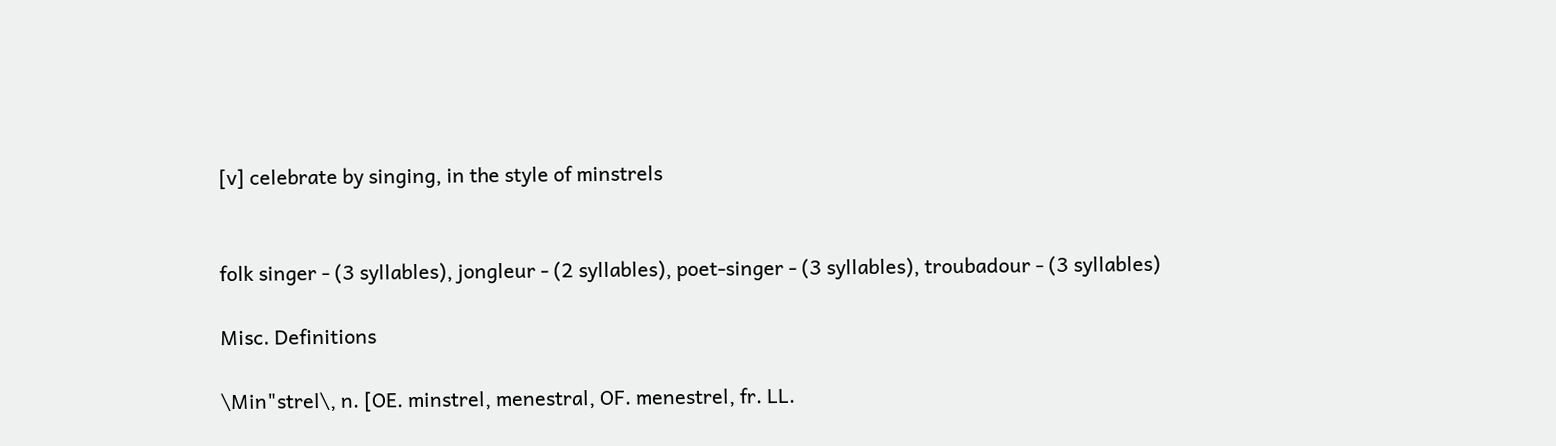[v] celebrate by singing, in the style of minstrels


folk singer - (3 syllables), jongleur - (2 syllables), poet-singer - (3 syllables), troubadour - (3 syllables)

Misc. Definitions

\Min"strel\, n. [OE. minstrel, menestral, OF. menestrel, fr. LL.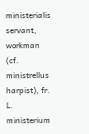ministerialis servant, workman (cf. ministrellus harpist), fr. L. ministerium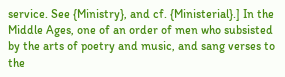service. See {Ministry}, and cf. {Ministerial}.] In the Middle Ages, one of an order of men who subsisted by the arts of poetry and music, and sang verses to the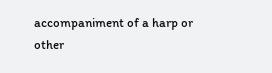accompaniment of a harp or other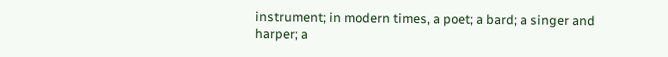instrument; in modern times, a poet; a bard; a singer and harper; a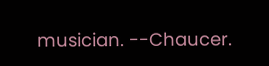musician. --Chaucer.